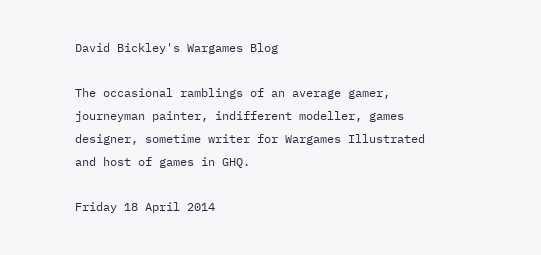David Bickley's Wargames Blog

The occasional ramblings of an average gamer, journeyman painter, indifferent modeller, games designer, sometime writer for Wargames Illustrated and host of games in GHQ.

Friday 18 April 2014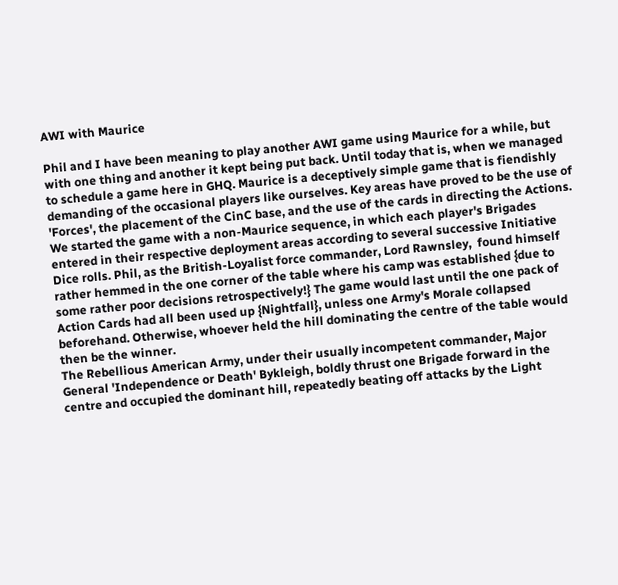AWI with Maurice

Phil and I have been meaning to play another AWI game using Maurice for a while, but with one thing and another it kept being put back. Until today that is, when we managed to schedule a game here in GHQ. Maurice is a deceptively simple game that is fiendishly demanding of the occasional players like ourselves. Key areas have proved to be the use of 'Forces', the placement of the CinC base, and the use of the cards in directing the Actions. We started the game with a non-Maurice sequence, in which each player's Brigades entered in their respective deployment areas according to several successive Initiative Dice rolls. Phil, as the British-Loyalist force commander, Lord Rawnsley,  found himself rather hemmed in the one corner of the table where his camp was established {due to some rather poor decisions retrospectively!} The game would last until the one pack of Action Cards had all been used up {Nightfall}, unless one Army's Morale collapsed beforehand. Otherwise, whoever held the hill dominating the centre of the table would then be the winner.
The Rebellious American Army, under their usually incompetent commander, Major General 'Independence or Death' Bykleigh, boldly thrust one Brigade forward in the centre and occupied the dominant hill, repeatedly beating off attacks by the Light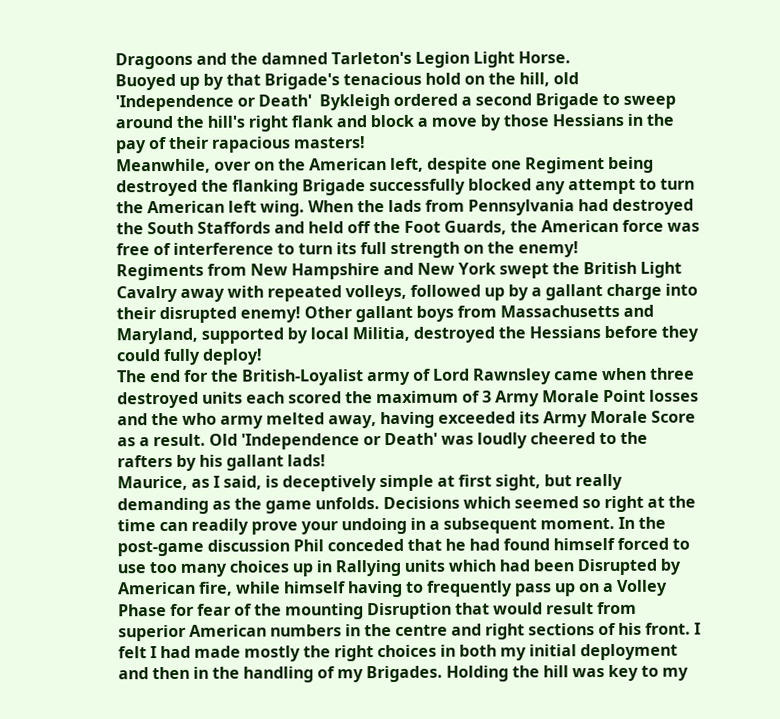Dragoons and the damned Tarleton's Legion Light Horse.
Buoyed up by that Brigade's tenacious hold on the hill, old 'Independence or Death'  Bykleigh ordered a second Brigade to sweep around the hill's right flank and block a move by those Hessians in the pay of their rapacious masters!
Meanwhile, over on the American left, despite one Regiment being destroyed the flanking Brigade successfully blocked any attempt to turn the American left wing. When the lads from Pennsylvania had destroyed the South Staffords and held off the Foot Guards, the American force was free of interference to turn its full strength on the enemy!
Regiments from New Hampshire and New York swept the British Light Cavalry away with repeated volleys, followed up by a gallant charge into their disrupted enemy! Other gallant boys from Massachusetts and Maryland, supported by local Militia, destroyed the Hessians before they could fully deploy!
The end for the British-Loyalist army of Lord Rawnsley came when three destroyed units each scored the maximum of 3 Army Morale Point losses and the who army melted away, having exceeded its Army Morale Score as a result. Old 'Independence or Death' was loudly cheered to the rafters by his gallant lads!
Maurice, as I said, is deceptively simple at first sight, but really demanding as the game unfolds. Decisions which seemed so right at the time can readily prove your undoing in a subsequent moment. In the post-game discussion Phil conceded that he had found himself forced to use too many choices up in Rallying units which had been Disrupted by American fire, while himself having to frequently pass up on a Volley Phase for fear of the mounting Disruption that would result from superior American numbers in the centre and right sections of his front. I felt I had made mostly the right choices in both my initial deployment and then in the handling of my Brigades. Holding the hill was key to my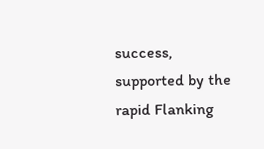success, supported by the rapid Flanking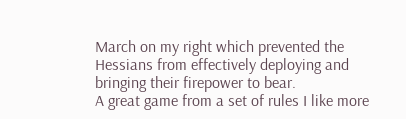March on my right which prevented the Hessians from effectively deploying and bringing their firepower to bear.
A great game from a set of rules I like more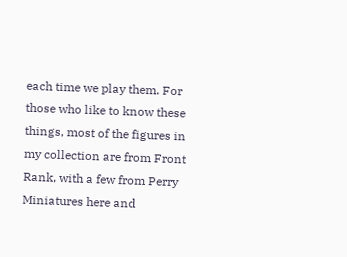each time we play them. For those who like to know these things, most of the figures in my collection are from Front Rank, with a few from Perry Miniatures here and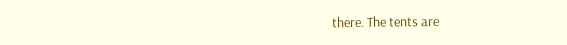there. The tents are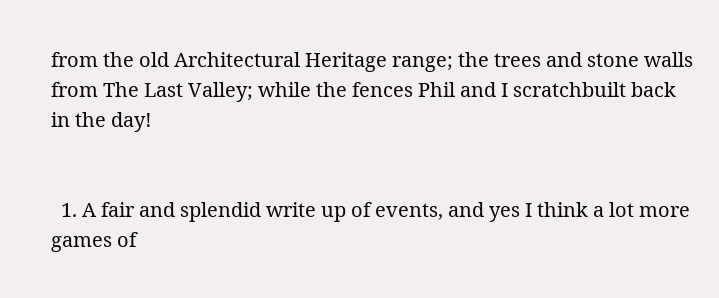from the old Architectural Heritage range; the trees and stone walls from The Last Valley; while the fences Phil and I scratchbuilt back in the day!


  1. A fair and splendid write up of events, and yes I think a lot more games of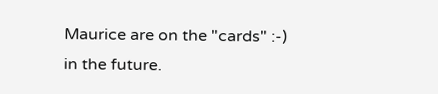Maurice are on the "cards" :-) in the future.